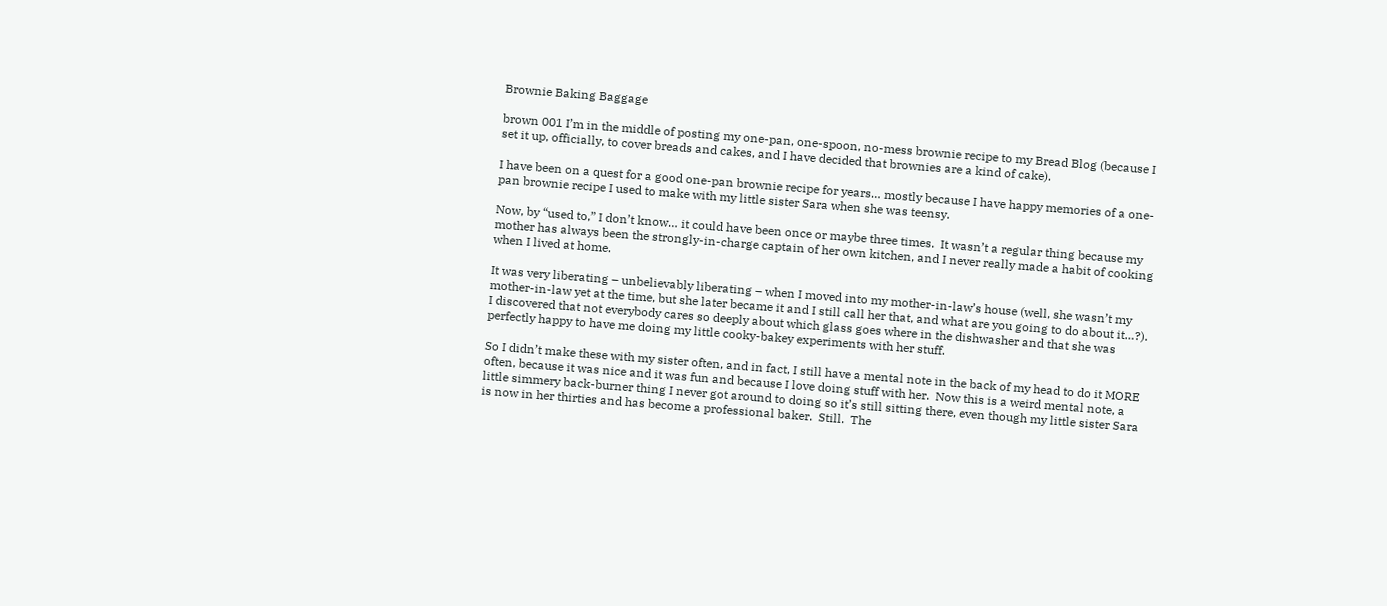Brownie Baking Baggage

brown 001 I’m in the middle of posting my one-pan, one-spoon, no-mess brownie recipe to my Bread Blog (because I set it up, officially, to cover breads and cakes, and I have decided that brownies are a kind of cake).

I have been on a quest for a good one-pan brownie recipe for years… mostly because I have happy memories of a one-pan brownie recipe I used to make with my little sister Sara when she was teensy.

Now, by “used to,” I don’t know… it could have been once or maybe three times.  It wasn’t a regular thing because my mother has always been the strongly-in-charge captain of her own kitchen, and I never really made a habit of cooking when I lived at home.

It was very liberating – unbelievably liberating – when I moved into my mother-in-law’s house (well, she wasn’t my mother-in-law yet at the time, but she later became it and I still call her that, and what are you going to do about it…?).  I discovered that not everybody cares so deeply about which glass goes where in the dishwasher and that she was perfectly happy to have me doing my little cooky-bakey experiments with her stuff.

So I didn’t make these with my sister often, and in fact, I still have a mental note in the back of my head to do it MORE often, because it was nice and it was fun and because I love doing stuff with her.  Now this is a weird mental note, a little simmery back-burner thing I never got around to doing so it’s still sitting there, even though my little sister Sara is now in her thirties and has become a professional baker.  Still.  The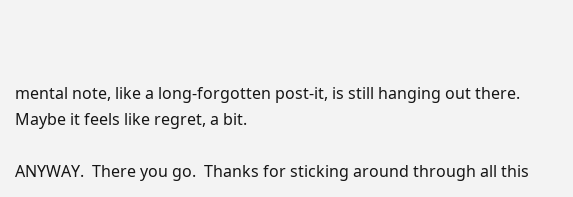mental note, like a long-forgotten post-it, is still hanging out there.  Maybe it feels like regret, a bit.

ANYWAY.  There you go.  Thanks for sticking around through all this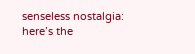senseless nostalgia:  here’s the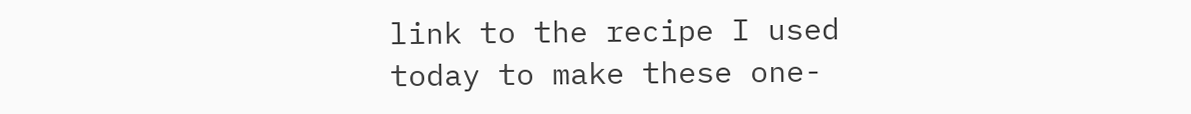link to the recipe I used today to make these one-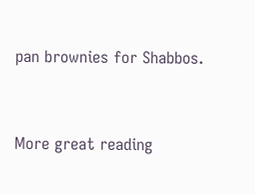pan brownies for Shabbos.


More great reading